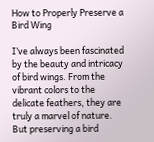How to Properly Preserve a Bird Wing

I’ve always been fascinated by the beauty and intricacy of bird wings. From the vibrant colors to the delicate feathers, they are truly a marvel of nature. But preserving a bird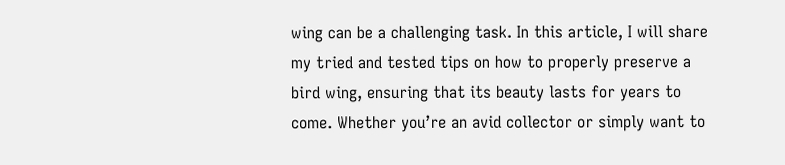wing can be a challenging task. In this article, I will share my tried and tested tips on how to properly preserve a bird wing, ensuring that its beauty lasts for years to come. Whether you’re an avid collector or simply want to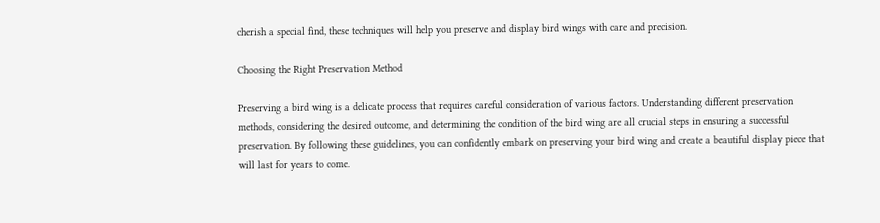cherish a special find, these techniques will help you preserve and display bird wings with care and precision.

Choosing the Right Preservation Method

Preserving a bird wing is a delicate process that requires careful consideration of various factors. Understanding different preservation methods, considering the desired outcome, and determining the condition of the bird wing are all crucial steps in ensuring a successful preservation. By following these guidelines, you can confidently embark on preserving your bird wing and create a beautiful display piece that will last for years to come.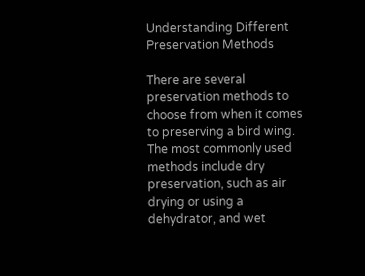Understanding Different Preservation Methods

There are several preservation methods to choose from when it comes to preserving a bird wing. The most commonly used methods include dry preservation, such as air drying or using a dehydrator, and wet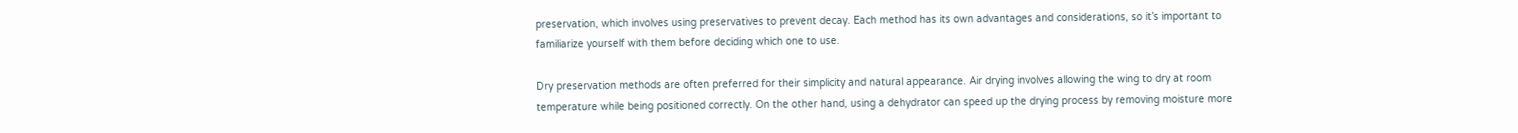preservation, which involves using preservatives to prevent decay. Each method has its own advantages and considerations, so it’s important to familiarize yourself with them before deciding which one to use.

Dry preservation methods are often preferred for their simplicity and natural appearance. Air drying involves allowing the wing to dry at room temperature while being positioned correctly. On the other hand, using a dehydrator can speed up the drying process by removing moisture more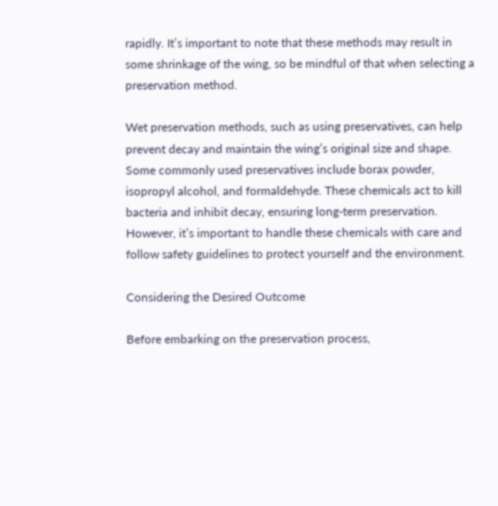rapidly. It’s important to note that these methods may result in some shrinkage of the wing, so be mindful of that when selecting a preservation method.

Wet preservation methods, such as using preservatives, can help prevent decay and maintain the wing’s original size and shape. Some commonly used preservatives include borax powder, isopropyl alcohol, and formaldehyde. These chemicals act to kill bacteria and inhibit decay, ensuring long-term preservation. However, it’s important to handle these chemicals with care and follow safety guidelines to protect yourself and the environment.

Considering the Desired Outcome

Before embarking on the preservation process,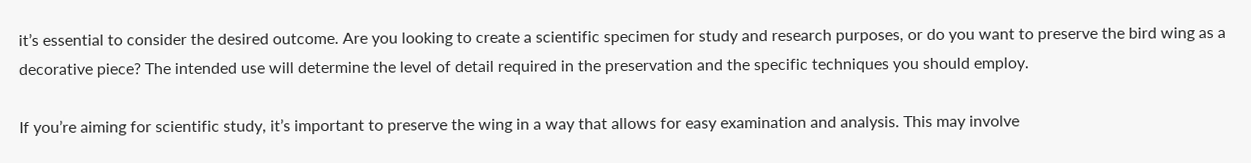it’s essential to consider the desired outcome. Are you looking to create a scientific specimen for study and research purposes, or do you want to preserve the bird wing as a decorative piece? The intended use will determine the level of detail required in the preservation and the specific techniques you should employ.

If you’re aiming for scientific study, it’s important to preserve the wing in a way that allows for easy examination and analysis. This may involve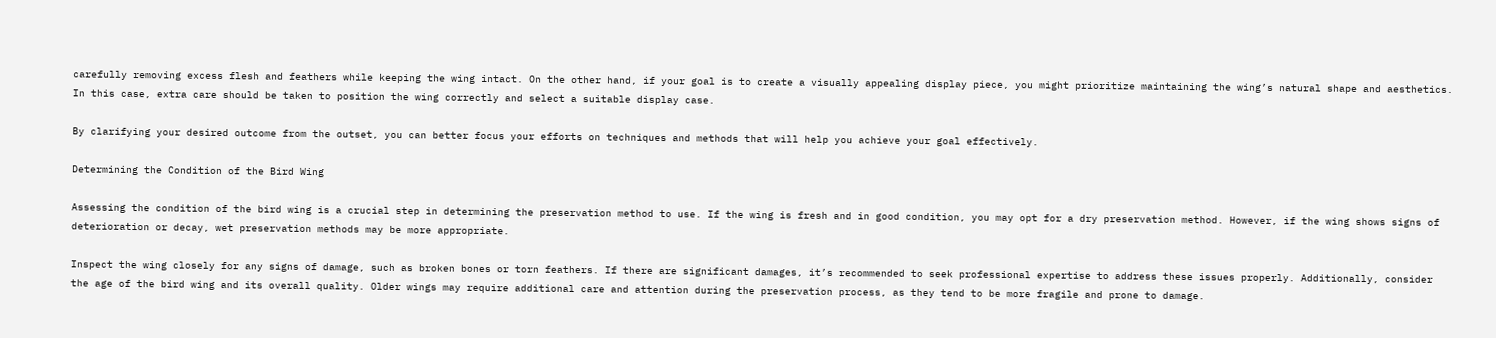carefully removing excess flesh and feathers while keeping the wing intact. On the other hand, if your goal is to create a visually appealing display piece, you might prioritize maintaining the wing’s natural shape and aesthetics. In this case, extra care should be taken to position the wing correctly and select a suitable display case.

By clarifying your desired outcome from the outset, you can better focus your efforts on techniques and methods that will help you achieve your goal effectively.

Determining the Condition of the Bird Wing

Assessing the condition of the bird wing is a crucial step in determining the preservation method to use. If the wing is fresh and in good condition, you may opt for a dry preservation method. However, if the wing shows signs of deterioration or decay, wet preservation methods may be more appropriate.

Inspect the wing closely for any signs of damage, such as broken bones or torn feathers. If there are significant damages, it’s recommended to seek professional expertise to address these issues properly. Additionally, consider the age of the bird wing and its overall quality. Older wings may require additional care and attention during the preservation process, as they tend to be more fragile and prone to damage.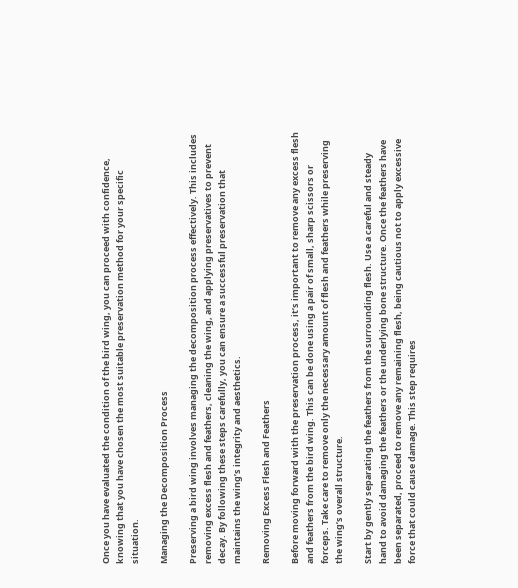Once you have evaluated the condition of the bird wing, you can proceed with confidence, knowing that you have chosen the most suitable preservation method for your specific situation.

Managing the Decomposition Process

Preserving a bird wing involves managing the decomposition process effectively. This includes removing excess flesh and feathers, cleaning the wing, and applying preservatives to prevent decay. By following these steps carefully, you can ensure a successful preservation that maintains the wing’s integrity and aesthetics.

Removing Excess Flesh and Feathers

Before moving forward with the preservation process, it’s important to remove any excess flesh and feathers from the bird wing. This can be done using a pair of small, sharp scissors or forceps. Take care to remove only the necessary amount of flesh and feathers while preserving the wing’s overall structure.

Start by gently separating the feathers from the surrounding flesh. Use a careful and steady hand to avoid damaging the feathers or the underlying bone structure. Once the feathers have been separated, proceed to remove any remaining flesh, being cautious not to apply excessive force that could cause damage. This step requires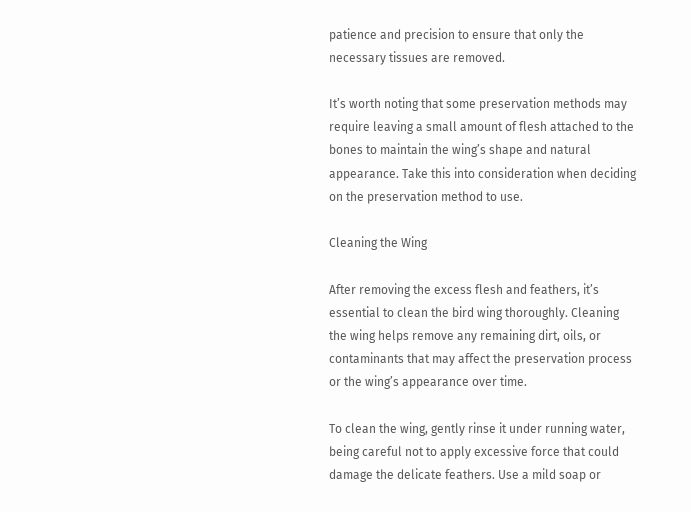patience and precision to ensure that only the necessary tissues are removed.

It’s worth noting that some preservation methods may require leaving a small amount of flesh attached to the bones to maintain the wing’s shape and natural appearance. Take this into consideration when deciding on the preservation method to use.

Cleaning the Wing

After removing the excess flesh and feathers, it’s essential to clean the bird wing thoroughly. Cleaning the wing helps remove any remaining dirt, oils, or contaminants that may affect the preservation process or the wing’s appearance over time.

To clean the wing, gently rinse it under running water, being careful not to apply excessive force that could damage the delicate feathers. Use a mild soap or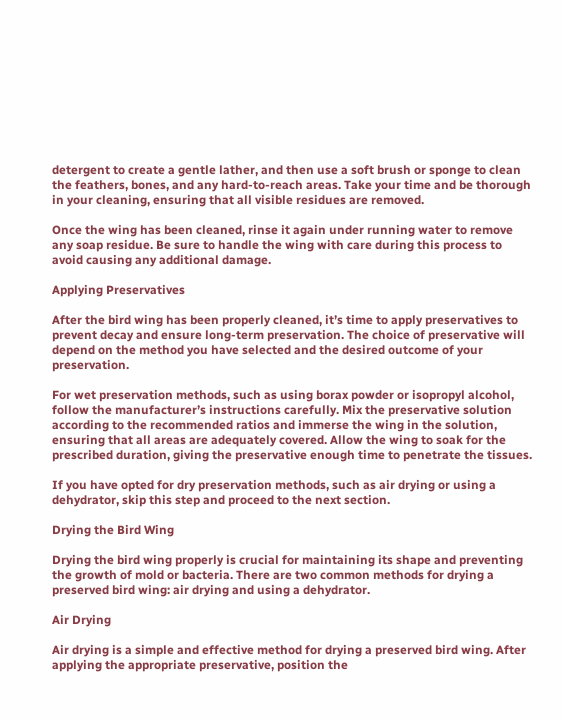detergent to create a gentle lather, and then use a soft brush or sponge to clean the feathers, bones, and any hard-to-reach areas. Take your time and be thorough in your cleaning, ensuring that all visible residues are removed.

Once the wing has been cleaned, rinse it again under running water to remove any soap residue. Be sure to handle the wing with care during this process to avoid causing any additional damage.

Applying Preservatives

After the bird wing has been properly cleaned, it’s time to apply preservatives to prevent decay and ensure long-term preservation. The choice of preservative will depend on the method you have selected and the desired outcome of your preservation.

For wet preservation methods, such as using borax powder or isopropyl alcohol, follow the manufacturer’s instructions carefully. Mix the preservative solution according to the recommended ratios and immerse the wing in the solution, ensuring that all areas are adequately covered. Allow the wing to soak for the prescribed duration, giving the preservative enough time to penetrate the tissues.

If you have opted for dry preservation methods, such as air drying or using a dehydrator, skip this step and proceed to the next section.

Drying the Bird Wing

Drying the bird wing properly is crucial for maintaining its shape and preventing the growth of mold or bacteria. There are two common methods for drying a preserved bird wing: air drying and using a dehydrator.

Air Drying

Air drying is a simple and effective method for drying a preserved bird wing. After applying the appropriate preservative, position the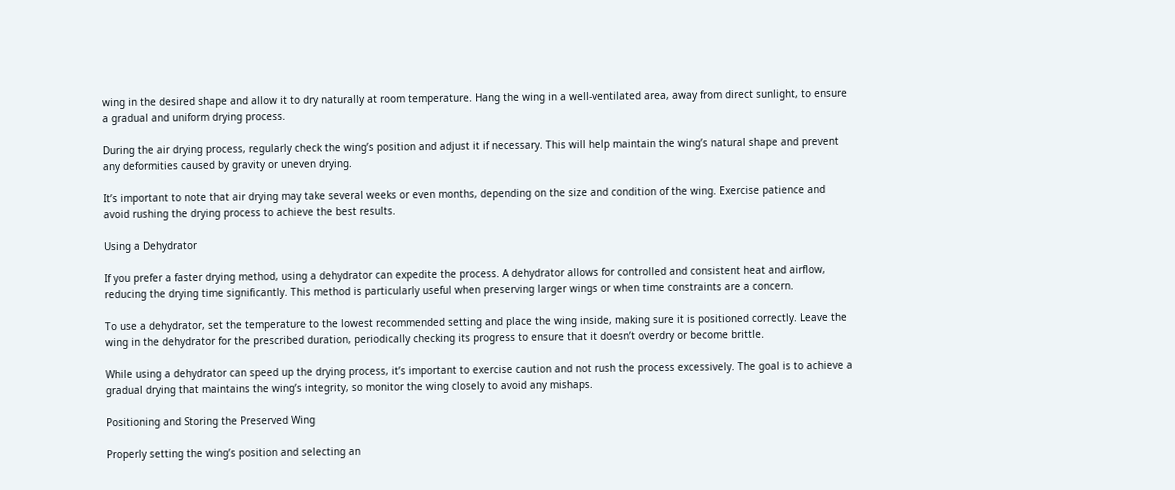wing in the desired shape and allow it to dry naturally at room temperature. Hang the wing in a well-ventilated area, away from direct sunlight, to ensure a gradual and uniform drying process.

During the air drying process, regularly check the wing’s position and adjust it if necessary. This will help maintain the wing’s natural shape and prevent any deformities caused by gravity or uneven drying.

It’s important to note that air drying may take several weeks or even months, depending on the size and condition of the wing. Exercise patience and avoid rushing the drying process to achieve the best results.

Using a Dehydrator

If you prefer a faster drying method, using a dehydrator can expedite the process. A dehydrator allows for controlled and consistent heat and airflow, reducing the drying time significantly. This method is particularly useful when preserving larger wings or when time constraints are a concern.

To use a dehydrator, set the temperature to the lowest recommended setting and place the wing inside, making sure it is positioned correctly. Leave the wing in the dehydrator for the prescribed duration, periodically checking its progress to ensure that it doesn’t overdry or become brittle.

While using a dehydrator can speed up the drying process, it’s important to exercise caution and not rush the process excessively. The goal is to achieve a gradual drying that maintains the wing’s integrity, so monitor the wing closely to avoid any mishaps.

Positioning and Storing the Preserved Wing

Properly setting the wing’s position and selecting an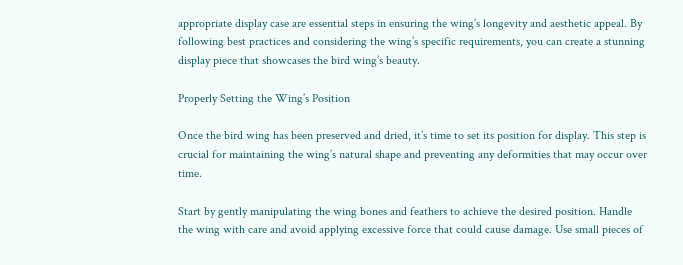appropriate display case are essential steps in ensuring the wing’s longevity and aesthetic appeal. By following best practices and considering the wing’s specific requirements, you can create a stunning display piece that showcases the bird wing’s beauty.

Properly Setting the Wing’s Position

Once the bird wing has been preserved and dried, it’s time to set its position for display. This step is crucial for maintaining the wing’s natural shape and preventing any deformities that may occur over time.

Start by gently manipulating the wing bones and feathers to achieve the desired position. Handle the wing with care and avoid applying excessive force that could cause damage. Use small pieces of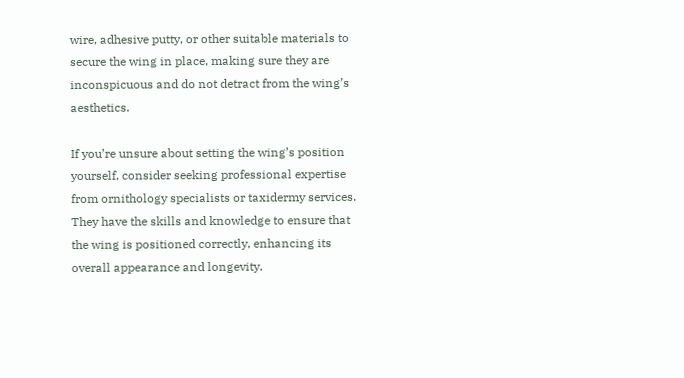wire, adhesive putty, or other suitable materials to secure the wing in place, making sure they are inconspicuous and do not detract from the wing’s aesthetics.

If you’re unsure about setting the wing’s position yourself, consider seeking professional expertise from ornithology specialists or taxidermy services. They have the skills and knowledge to ensure that the wing is positioned correctly, enhancing its overall appearance and longevity.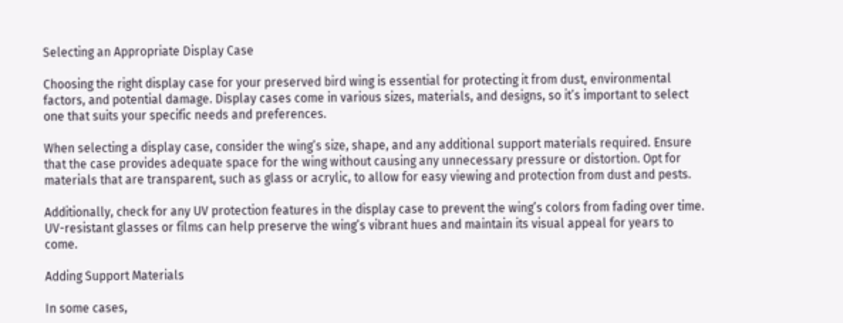Selecting an Appropriate Display Case

Choosing the right display case for your preserved bird wing is essential for protecting it from dust, environmental factors, and potential damage. Display cases come in various sizes, materials, and designs, so it’s important to select one that suits your specific needs and preferences.

When selecting a display case, consider the wing’s size, shape, and any additional support materials required. Ensure that the case provides adequate space for the wing without causing any unnecessary pressure or distortion. Opt for materials that are transparent, such as glass or acrylic, to allow for easy viewing and protection from dust and pests.

Additionally, check for any UV protection features in the display case to prevent the wing’s colors from fading over time. UV-resistant glasses or films can help preserve the wing’s vibrant hues and maintain its visual appeal for years to come.

Adding Support Materials

In some cases,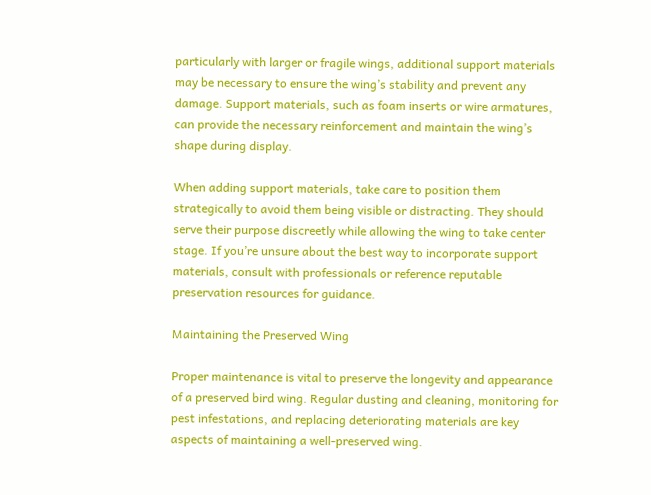particularly with larger or fragile wings, additional support materials may be necessary to ensure the wing’s stability and prevent any damage. Support materials, such as foam inserts or wire armatures, can provide the necessary reinforcement and maintain the wing’s shape during display.

When adding support materials, take care to position them strategically to avoid them being visible or distracting. They should serve their purpose discreetly while allowing the wing to take center stage. If you’re unsure about the best way to incorporate support materials, consult with professionals or reference reputable preservation resources for guidance.

Maintaining the Preserved Wing

Proper maintenance is vital to preserve the longevity and appearance of a preserved bird wing. Regular dusting and cleaning, monitoring for pest infestations, and replacing deteriorating materials are key aspects of maintaining a well-preserved wing.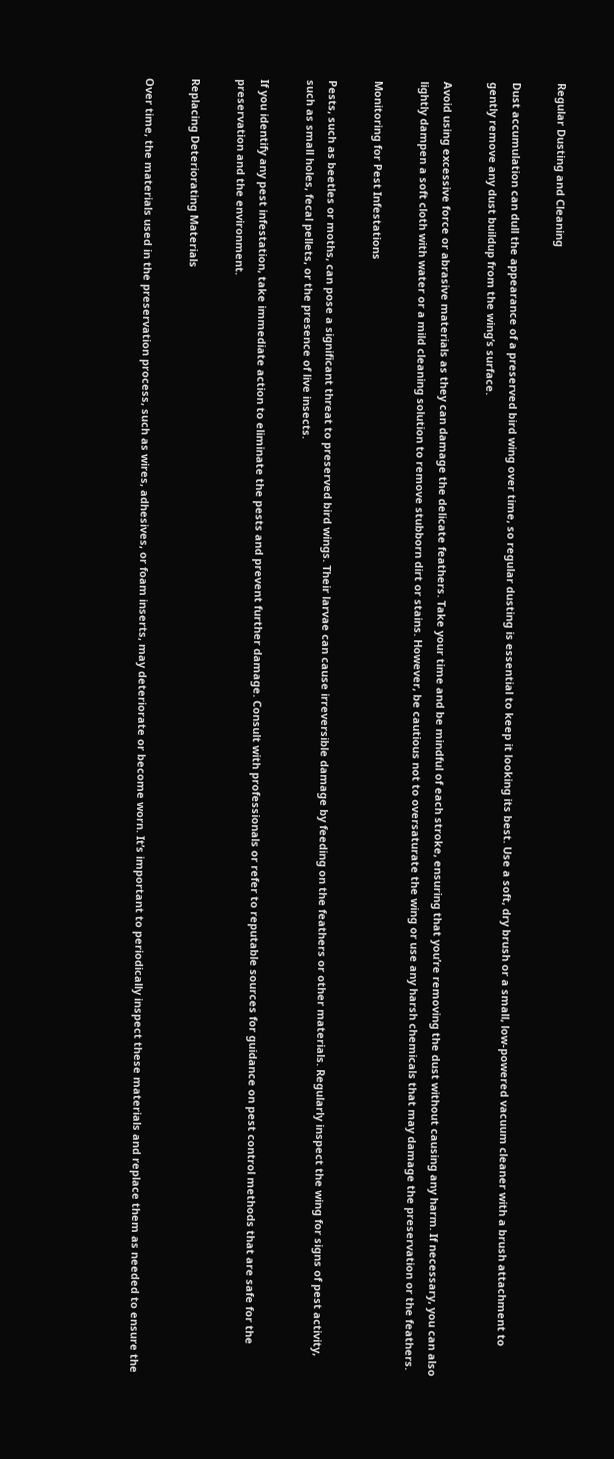Regular Dusting and Cleaning

Dust accumulation can dull the appearance of a preserved bird wing over time, so regular dusting is essential to keep it looking its best. Use a soft, dry brush or a small, low-powered vacuum cleaner with a brush attachment to gently remove any dust buildup from the wing’s surface.

Avoid using excessive force or abrasive materials as they can damage the delicate feathers. Take your time and be mindful of each stroke, ensuring that you’re removing the dust without causing any harm. If necessary, you can also lightly dampen a soft cloth with water or a mild cleaning solution to remove stubborn dirt or stains. However, be cautious not to oversaturate the wing or use any harsh chemicals that may damage the preservation or the feathers.

Monitoring for Pest Infestations

Pests, such as beetles or moths, can pose a significant threat to preserved bird wings. Their larvae can cause irreversible damage by feeding on the feathers or other materials. Regularly inspect the wing for signs of pest activity, such as small holes, fecal pellets, or the presence of live insects.

If you identify any pest infestation, take immediate action to eliminate the pests and prevent further damage. Consult with professionals or refer to reputable sources for guidance on pest control methods that are safe for the preservation and the environment.

Replacing Deteriorating Materials

Over time, the materials used in the preservation process, such as wires, adhesives, or foam inserts, may deteriorate or become worn. It’s important to periodically inspect these materials and replace them as needed to ensure the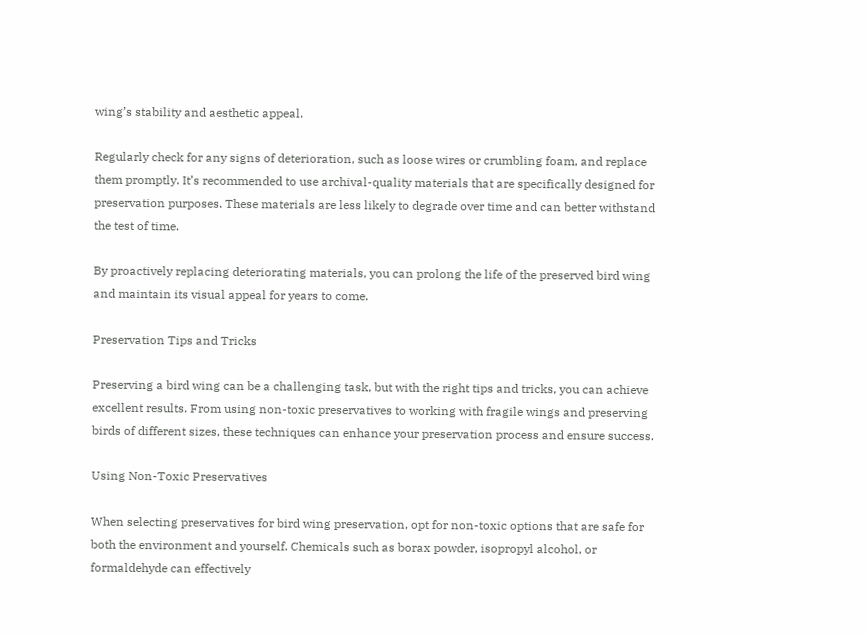wing’s stability and aesthetic appeal.

Regularly check for any signs of deterioration, such as loose wires or crumbling foam, and replace them promptly. It’s recommended to use archival-quality materials that are specifically designed for preservation purposes. These materials are less likely to degrade over time and can better withstand the test of time.

By proactively replacing deteriorating materials, you can prolong the life of the preserved bird wing and maintain its visual appeal for years to come.

Preservation Tips and Tricks

Preserving a bird wing can be a challenging task, but with the right tips and tricks, you can achieve excellent results. From using non-toxic preservatives to working with fragile wings and preserving birds of different sizes, these techniques can enhance your preservation process and ensure success.

Using Non-Toxic Preservatives

When selecting preservatives for bird wing preservation, opt for non-toxic options that are safe for both the environment and yourself. Chemicals such as borax powder, isopropyl alcohol, or formaldehyde can effectively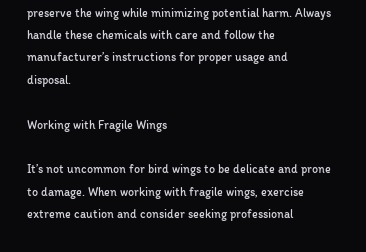preserve the wing while minimizing potential harm. Always handle these chemicals with care and follow the manufacturer’s instructions for proper usage and disposal.

Working with Fragile Wings

It’s not uncommon for bird wings to be delicate and prone to damage. When working with fragile wings, exercise extreme caution and consider seeking professional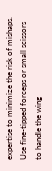expertise to minimize the risk of mishaps. Use fine-tipped forceps or small scissors to handle the wing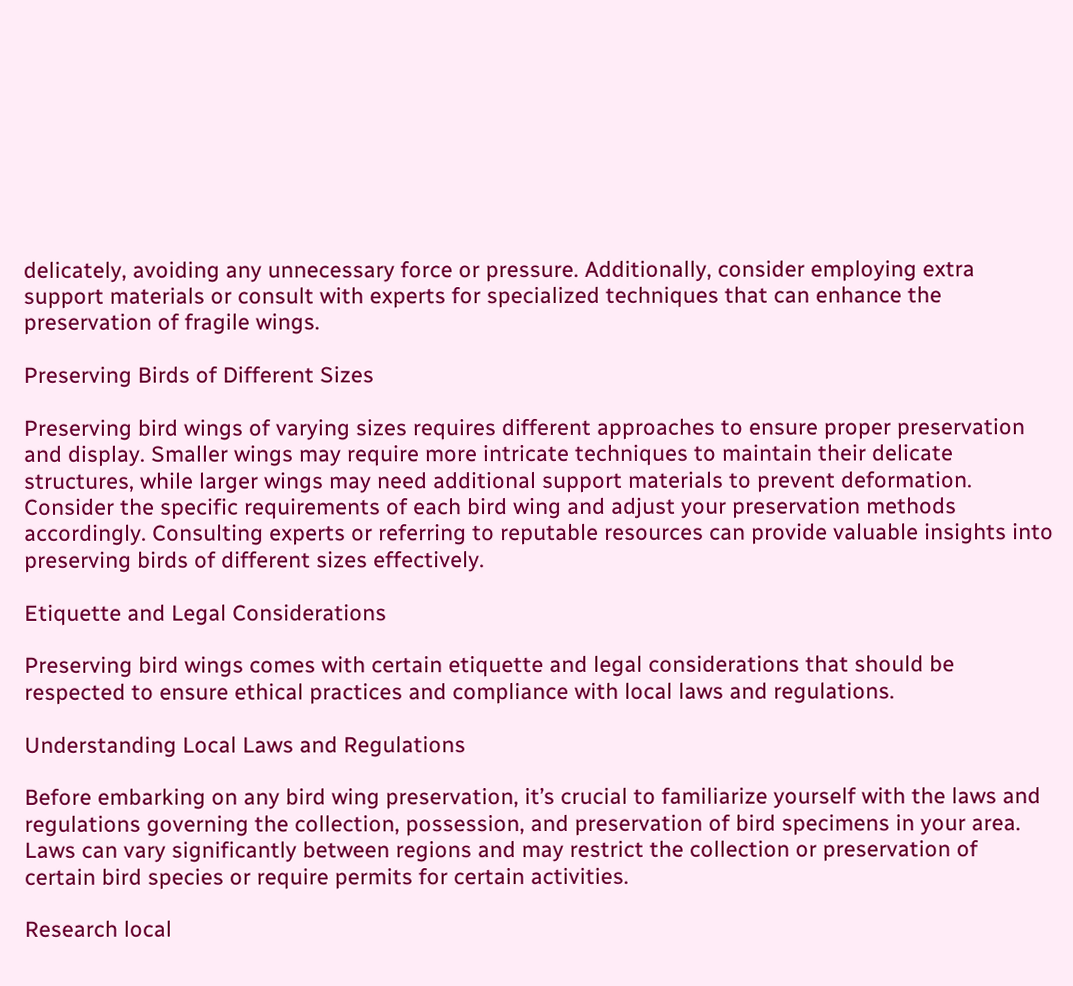delicately, avoiding any unnecessary force or pressure. Additionally, consider employing extra support materials or consult with experts for specialized techniques that can enhance the preservation of fragile wings.

Preserving Birds of Different Sizes

Preserving bird wings of varying sizes requires different approaches to ensure proper preservation and display. Smaller wings may require more intricate techniques to maintain their delicate structures, while larger wings may need additional support materials to prevent deformation. Consider the specific requirements of each bird wing and adjust your preservation methods accordingly. Consulting experts or referring to reputable resources can provide valuable insights into preserving birds of different sizes effectively.

Etiquette and Legal Considerations

Preserving bird wings comes with certain etiquette and legal considerations that should be respected to ensure ethical practices and compliance with local laws and regulations.

Understanding Local Laws and Regulations

Before embarking on any bird wing preservation, it’s crucial to familiarize yourself with the laws and regulations governing the collection, possession, and preservation of bird specimens in your area. Laws can vary significantly between regions and may restrict the collection or preservation of certain bird species or require permits for certain activities.

Research local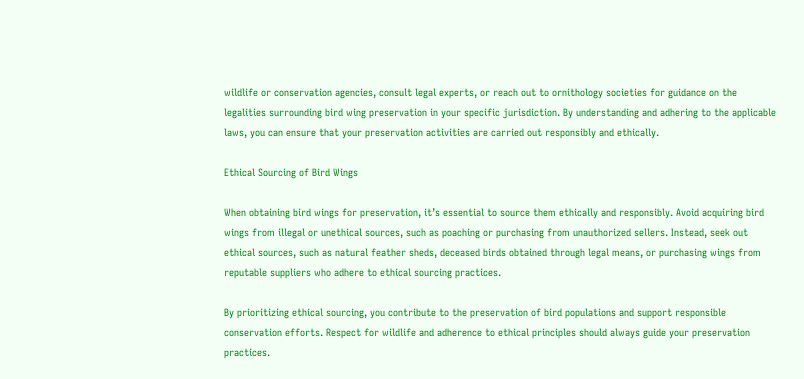wildlife or conservation agencies, consult legal experts, or reach out to ornithology societies for guidance on the legalities surrounding bird wing preservation in your specific jurisdiction. By understanding and adhering to the applicable laws, you can ensure that your preservation activities are carried out responsibly and ethically.

Ethical Sourcing of Bird Wings

When obtaining bird wings for preservation, it’s essential to source them ethically and responsibly. Avoid acquiring bird wings from illegal or unethical sources, such as poaching or purchasing from unauthorized sellers. Instead, seek out ethical sources, such as natural feather sheds, deceased birds obtained through legal means, or purchasing wings from reputable suppliers who adhere to ethical sourcing practices.

By prioritizing ethical sourcing, you contribute to the preservation of bird populations and support responsible conservation efforts. Respect for wildlife and adherence to ethical principles should always guide your preservation practices.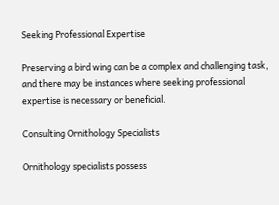Seeking Professional Expertise

Preserving a bird wing can be a complex and challenging task, and there may be instances where seeking professional expertise is necessary or beneficial.

Consulting Ornithology Specialists

Ornithology specialists possess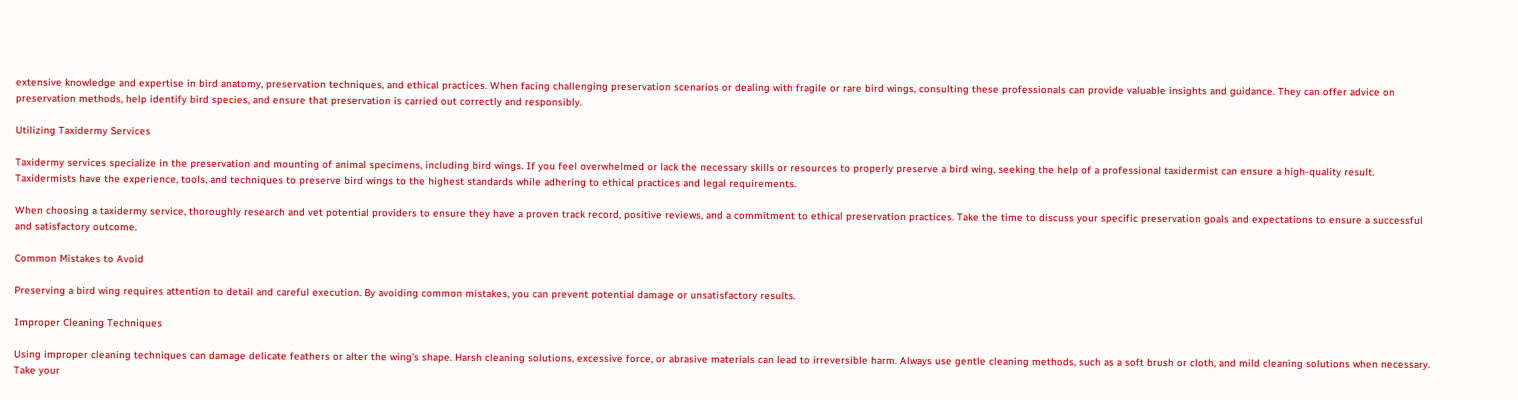extensive knowledge and expertise in bird anatomy, preservation techniques, and ethical practices. When facing challenging preservation scenarios or dealing with fragile or rare bird wings, consulting these professionals can provide valuable insights and guidance. They can offer advice on preservation methods, help identify bird species, and ensure that preservation is carried out correctly and responsibly.

Utilizing Taxidermy Services

Taxidermy services specialize in the preservation and mounting of animal specimens, including bird wings. If you feel overwhelmed or lack the necessary skills or resources to properly preserve a bird wing, seeking the help of a professional taxidermist can ensure a high-quality result. Taxidermists have the experience, tools, and techniques to preserve bird wings to the highest standards while adhering to ethical practices and legal requirements.

When choosing a taxidermy service, thoroughly research and vet potential providers to ensure they have a proven track record, positive reviews, and a commitment to ethical preservation practices. Take the time to discuss your specific preservation goals and expectations to ensure a successful and satisfactory outcome.

Common Mistakes to Avoid

Preserving a bird wing requires attention to detail and careful execution. By avoiding common mistakes, you can prevent potential damage or unsatisfactory results.

Improper Cleaning Techniques

Using improper cleaning techniques can damage delicate feathers or alter the wing’s shape. Harsh cleaning solutions, excessive force, or abrasive materials can lead to irreversible harm. Always use gentle cleaning methods, such as a soft brush or cloth, and mild cleaning solutions when necessary. Take your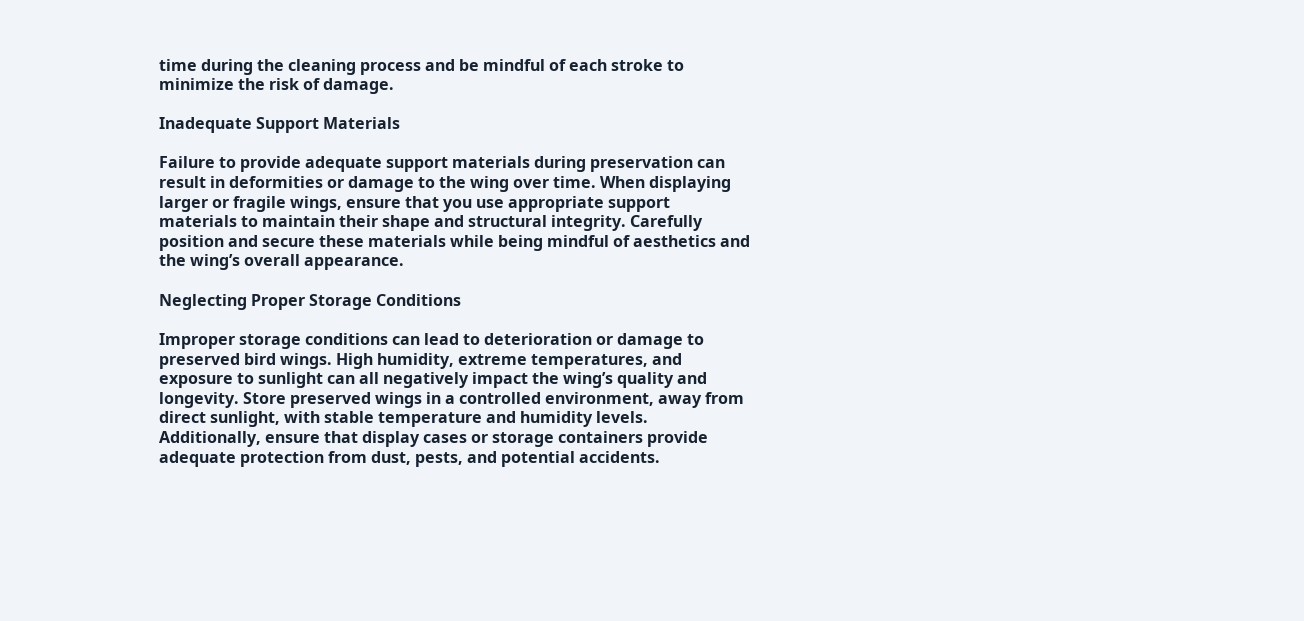time during the cleaning process and be mindful of each stroke to minimize the risk of damage.

Inadequate Support Materials

Failure to provide adequate support materials during preservation can result in deformities or damage to the wing over time. When displaying larger or fragile wings, ensure that you use appropriate support materials to maintain their shape and structural integrity. Carefully position and secure these materials while being mindful of aesthetics and the wing’s overall appearance.

Neglecting Proper Storage Conditions

Improper storage conditions can lead to deterioration or damage to preserved bird wings. High humidity, extreme temperatures, and exposure to sunlight can all negatively impact the wing’s quality and longevity. Store preserved wings in a controlled environment, away from direct sunlight, with stable temperature and humidity levels. Additionally, ensure that display cases or storage containers provide adequate protection from dust, pests, and potential accidents.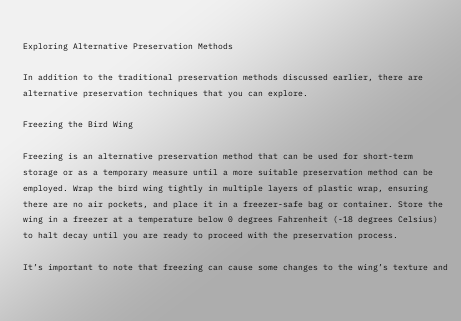Exploring Alternative Preservation Methods

In addition to the traditional preservation methods discussed earlier, there are alternative preservation techniques that you can explore.

Freezing the Bird Wing

Freezing is an alternative preservation method that can be used for short-term storage or as a temporary measure until a more suitable preservation method can be employed. Wrap the bird wing tightly in multiple layers of plastic wrap, ensuring there are no air pockets, and place it in a freezer-safe bag or container. Store the wing in a freezer at a temperature below 0 degrees Fahrenheit (-18 degrees Celsius) to halt decay until you are ready to proceed with the preservation process.

It’s important to note that freezing can cause some changes to the wing’s texture and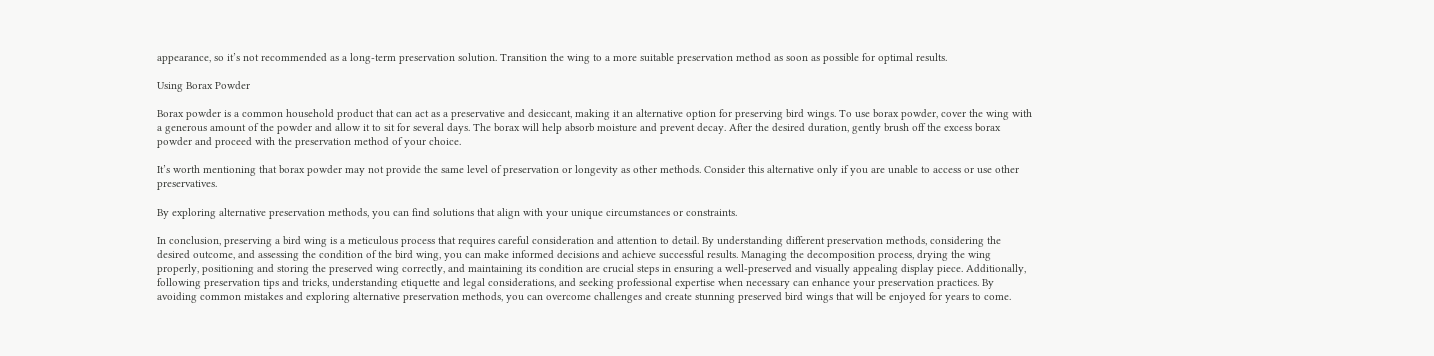appearance, so it’s not recommended as a long-term preservation solution. Transition the wing to a more suitable preservation method as soon as possible for optimal results.

Using Borax Powder

Borax powder is a common household product that can act as a preservative and desiccant, making it an alternative option for preserving bird wings. To use borax powder, cover the wing with a generous amount of the powder and allow it to sit for several days. The borax will help absorb moisture and prevent decay. After the desired duration, gently brush off the excess borax powder and proceed with the preservation method of your choice.

It’s worth mentioning that borax powder may not provide the same level of preservation or longevity as other methods. Consider this alternative only if you are unable to access or use other preservatives.

By exploring alternative preservation methods, you can find solutions that align with your unique circumstances or constraints.

In conclusion, preserving a bird wing is a meticulous process that requires careful consideration and attention to detail. By understanding different preservation methods, considering the desired outcome, and assessing the condition of the bird wing, you can make informed decisions and achieve successful results. Managing the decomposition process, drying the wing properly, positioning and storing the preserved wing correctly, and maintaining its condition are crucial steps in ensuring a well-preserved and visually appealing display piece. Additionally, following preservation tips and tricks, understanding etiquette and legal considerations, and seeking professional expertise when necessary can enhance your preservation practices. By avoiding common mistakes and exploring alternative preservation methods, you can overcome challenges and create stunning preserved bird wings that will be enjoyed for years to come.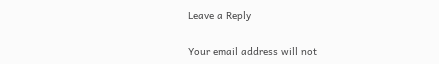Leave a Reply

Your email address will not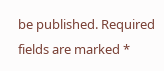be published. Required fields are marked *